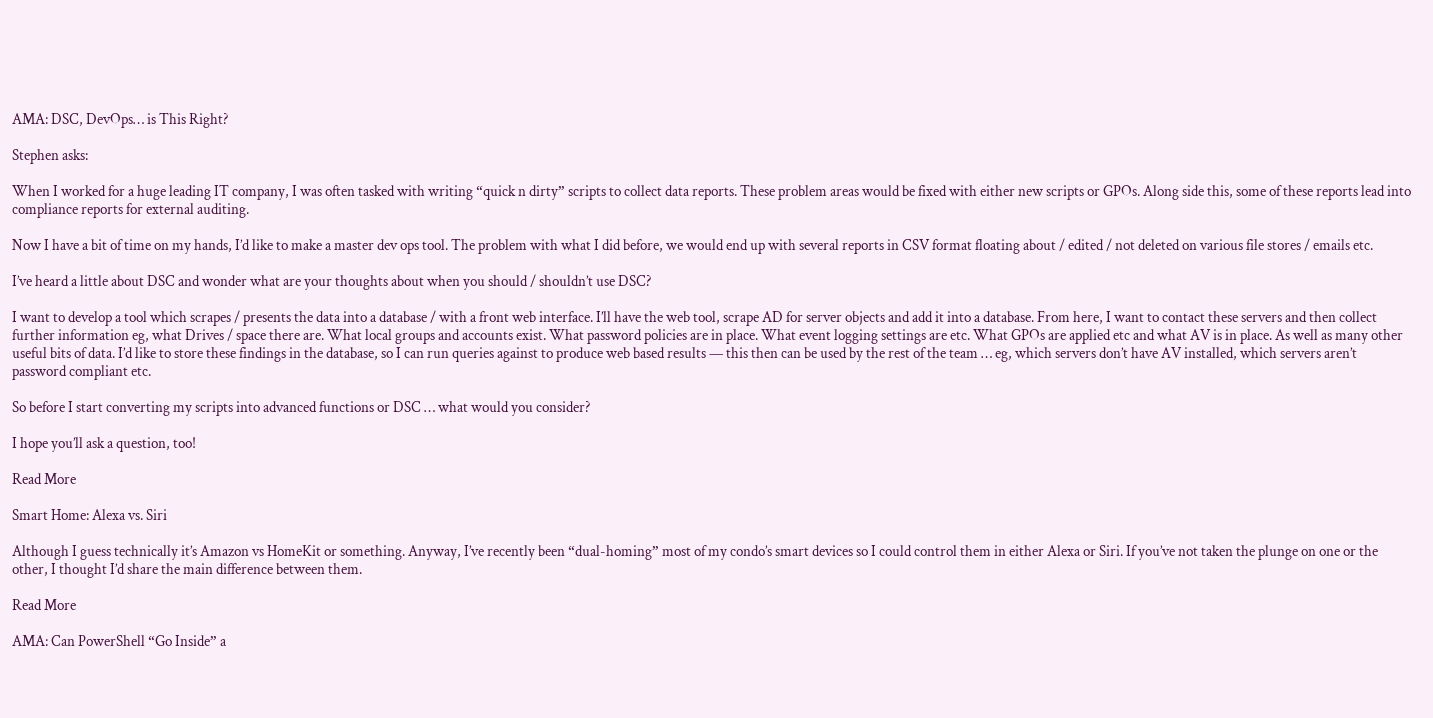AMA: DSC, DevOps… is This Right?

Stephen asks:

When I worked for a huge leading IT company, I was often tasked with writing “quick n dirty” scripts to collect data reports. These problem areas would be fixed with either new scripts or GPOs. Along side this, some of these reports lead into compliance reports for external auditing.

Now I have a bit of time on my hands, I’d like to make a master dev ops tool. The problem with what I did before, we would end up with several reports in CSV format floating about / edited / not deleted on various file stores / emails etc.

I’ve heard a little about DSC and wonder what are your thoughts about when you should / shouldn’t use DSC?

I want to develop a tool which scrapes / presents the data into a database / with a front web interface. I’ll have the web tool, scrape AD for server objects and add it into a database. From here, I want to contact these servers and then collect further information eg, what Drives / space there are. What local groups and accounts exist. What password policies are in place. What event logging settings are etc. What GPOs are applied etc and what AV is in place. As well as many other useful bits of data. I’d like to store these findings in the database, so I can run queries against to produce web based results — this then can be used by the rest of the team … eg, which servers don’t have AV installed, which servers aren’t password compliant etc.

So before I start converting my scripts into advanced functions or DSC … what would you consider?

I hope you’ll ask a question, too!

Read More

Smart Home: Alexa vs. Siri

Although I guess technically it’s Amazon vs HomeKit or something. Anyway, I’ve recently been “dual-homing” most of my condo’s smart devices so I could control them in either Alexa or Siri. If you’ve not taken the plunge on one or the other, I thought I’d share the main difference between them.

Read More

AMA: Can PowerShell “Go Inside” a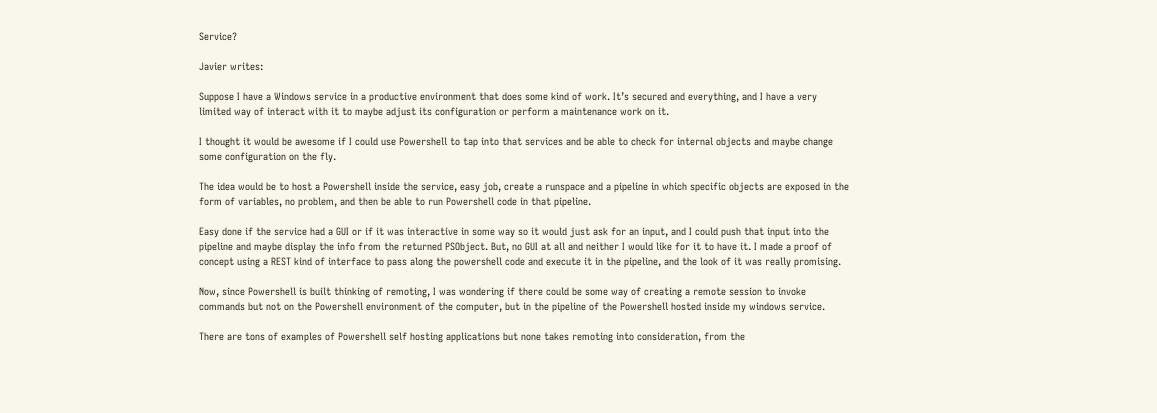Service?

Javier writes:

Suppose I have a Windows service in a productive environment that does some kind of work. It’s secured and everything, and I have a very limited way of interact with it to maybe adjust its configuration or perform a maintenance work on it.

I thought it would be awesome if I could use Powershell to tap into that services and be able to check for internal objects and maybe change some configuration on the fly.

The idea would be to host a Powershell inside the service, easy job, create a runspace and a pipeline in which specific objects are exposed in the form of variables, no problem, and then be able to run Powershell code in that pipeline.

Easy done if the service had a GUI or if it was interactive in some way so it would just ask for an input, and I could push that input into the pipeline and maybe display the info from the returned PSObject. But, no GUI at all and neither I would like for it to have it. I made a proof of concept using a REST kind of interface to pass along the powershell code and execute it in the pipeline, and the look of it was really promising.

Now, since Powershell is built thinking of remoting, I was wondering if there could be some way of creating a remote session to invoke commands but not on the Powershell environment of the computer, but in the pipeline of the Powershell hosted inside my windows service.

There are tons of examples of Powershell self hosting applications but none takes remoting into consideration, from the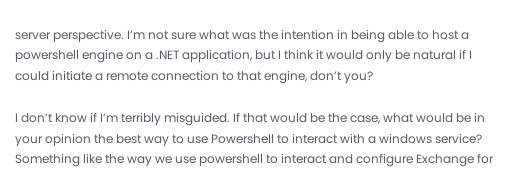server perspective. I’m not sure what was the intention in being able to host a powershell engine on a .NET application, but I think it would only be natural if I could initiate a remote connection to that engine, don’t you?

I don’t know if I’m terribly misguided. If that would be the case, what would be in your opinion the best way to use Powershell to interact with a windows service? Something like the way we use powershell to interact and configure Exchange for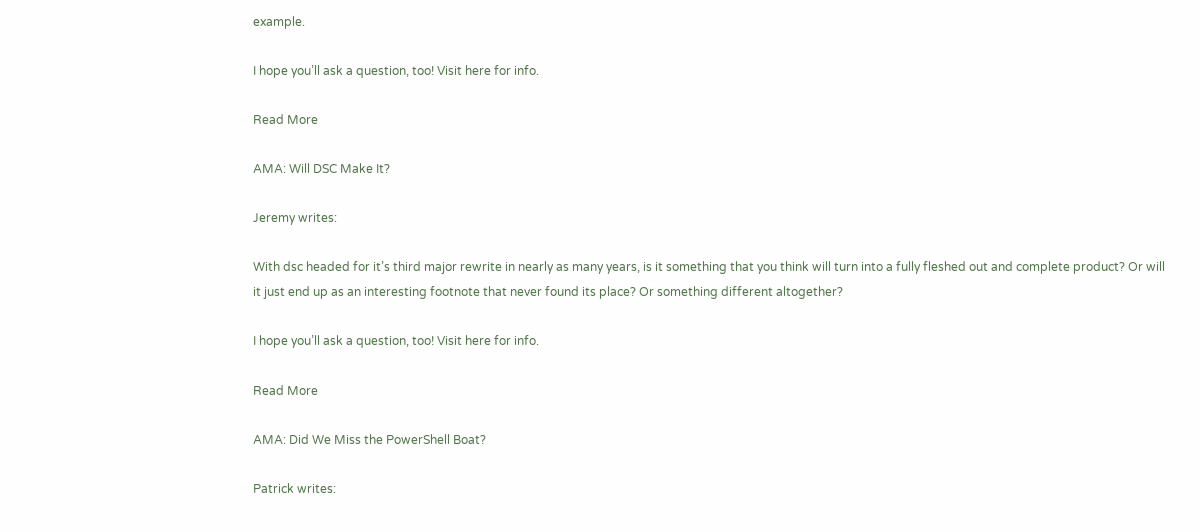example.

I hope you’ll ask a question, too! Visit here for info.

Read More

AMA: Will DSC Make It?

Jeremy writes:

With dsc headed for it’s third major rewrite in nearly as many years, is it something that you think will turn into a fully fleshed out and complete product? Or will it just end up as an interesting footnote that never found its place? Or something different altogether?

I hope you’ll ask a question, too! Visit here for info.

Read More

AMA: Did We Miss the PowerShell Boat?

Patrick writes: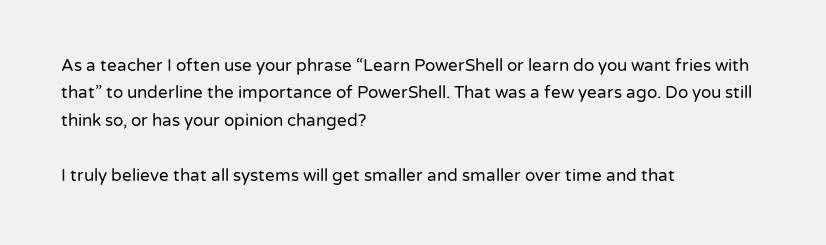As a teacher I often use your phrase “Learn PowerShell or learn do you want fries with that” to underline the importance of PowerShell. That was a few years ago. Do you still think so, or has your opinion changed?

I truly believe that all systems will get smaller and smaller over time and that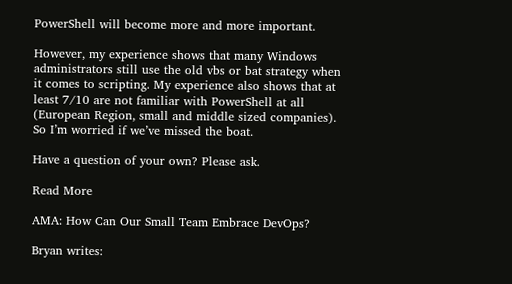PowerShell will become more and more important.

However, my experience shows that many Windows administrators still use the old vbs or bat strategy when it comes to scripting. My experience also shows that at least 7/10 are not familiar with PowerShell at all (European Region, small and middle sized companies). So I’m worried if we’ve missed the boat.

Have a question of your own? Please ask.

Read More

AMA: How Can Our Small Team Embrace DevOps?

Bryan writes: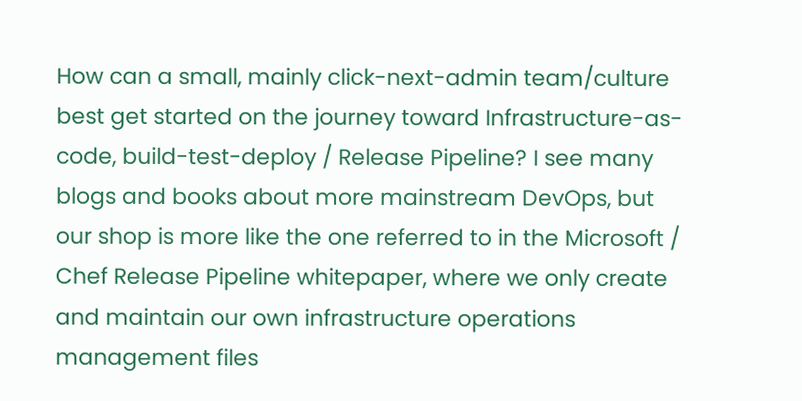How can a small, mainly click-next-admin team/culture best get started on the journey toward Infrastructure-as-code, build-test-deploy / Release Pipeline? I see many blogs and books about more mainstream DevOps, but our shop is more like the one referred to in the Microsoft / Chef Release Pipeline whitepaper, where we only create and maintain our own infrastructure operations management files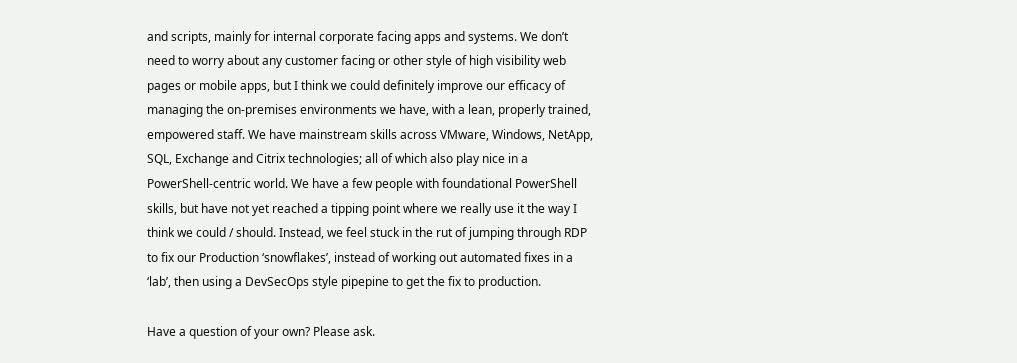and scripts, mainly for internal corporate facing apps and systems. We don’t need to worry about any customer facing or other style of high visibility web pages or mobile apps, but I think we could definitely improve our efficacy of managing the on-premises environments we have, with a lean, properly trained, empowered staff. We have mainstream skills across VMware, Windows, NetApp, SQL, Exchange and Citrix technologies; all of which also play nice in a PowerShell-centric world. We have a few people with foundational PowerShell skills, but have not yet reached a tipping point where we really use it the way I think we could / should. Instead, we feel stuck in the rut of jumping through RDP to fix our Production ‘snowflakes’, instead of working out automated fixes in a ‘lab’, then using a DevSecOps style pipepine to get the fix to production.

Have a question of your own? Please ask.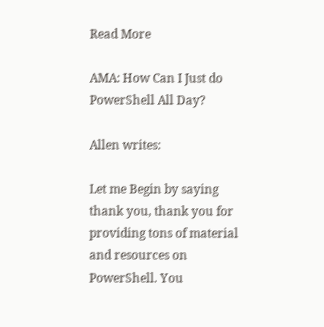Read More

AMA: How Can I Just do PowerShell All Day?

Allen writes:

Let me Begin by saying thank you, thank you for providing tons of material and resources on PowerShell. You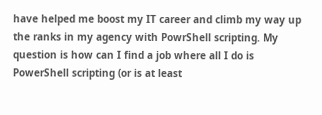have helped me boost my IT career and climb my way up the ranks in my agency with PowrShell scripting. My question is how can I find a job where all I do is PowerShell scripting (or is at least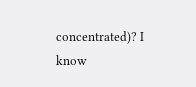concentrated)? I know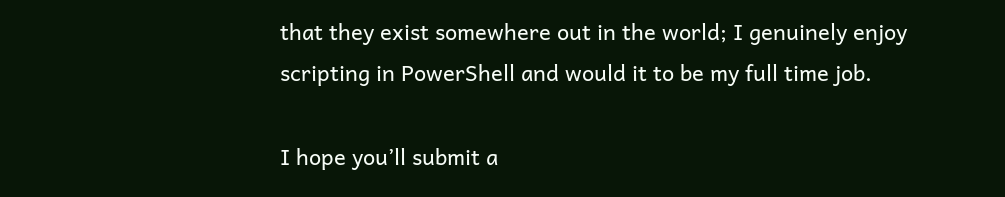that they exist somewhere out in the world; I genuinely enjoy scripting in PowerShell and would it to be my full time job.

I hope you’ll submit a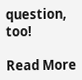question, too!

Read More